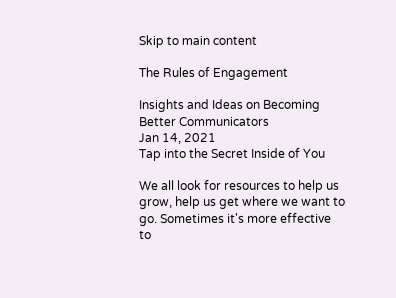Skip to main content

The Rules of Engagement

Insights and Ideas on Becoming Better Communicators
Jan 14, 2021
Tap into the Secret Inside of You

We all look for resources to help us grow, help us get where we want to go. Sometimes it's more effective to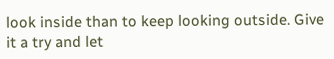look inside than to keep looking outside. Give it a try and let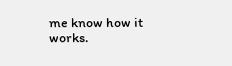me know how it works.